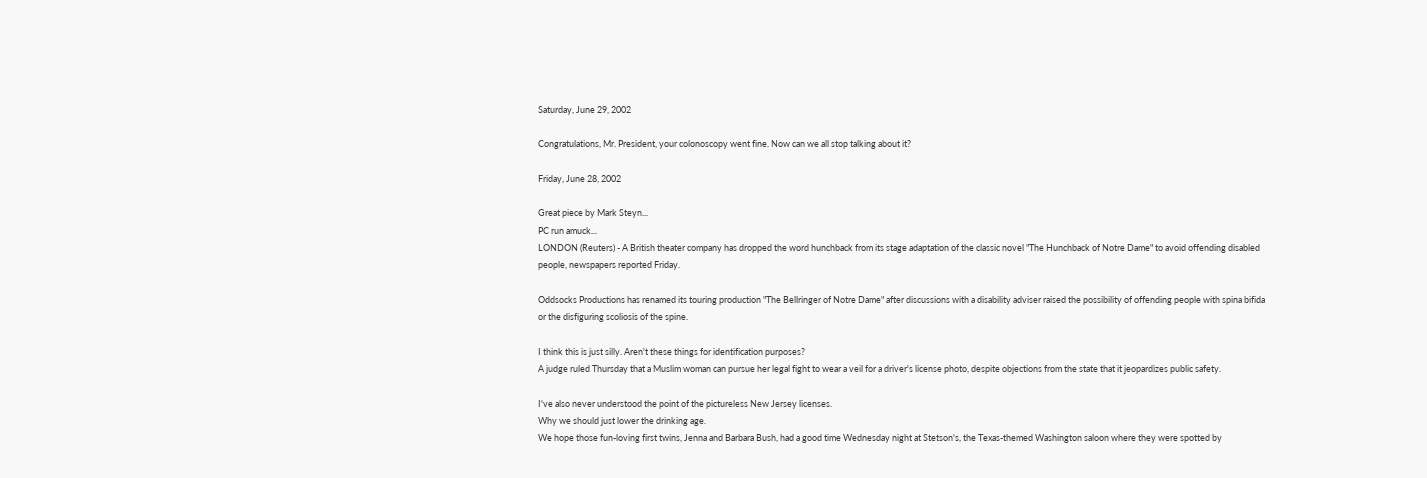Saturday, June 29, 2002

Congratulations, Mr. President, your colonoscopy went fine. Now can we all stop talking about it?

Friday, June 28, 2002

Great piece by Mark Steyn...
PC run amuck...
LONDON (Reuters) - A British theater company has dropped the word hunchback from its stage adaptation of the classic novel "The Hunchback of Notre Dame" to avoid offending disabled people, newspapers reported Friday.

Oddsocks Productions has renamed its touring production "The Bellringer of Notre Dame" after discussions with a disability adviser raised the possibility of offending people with spina bifida or the disfiguring scoliosis of the spine.

I think this is just silly. Aren't these things for identification purposes?
A judge ruled Thursday that a Muslim woman can pursue her legal fight to wear a veil for a driver's license photo, despite objections from the state that it jeopardizes public safety.

I've also never understood the point of the pictureless New Jersey licenses.
Why we should just lower the drinking age.
We hope those fun-loving first twins, Jenna and Barbara Bush, had a good time Wednesday night at Stetson's, the Texas-themed Washington saloon where they were spotted by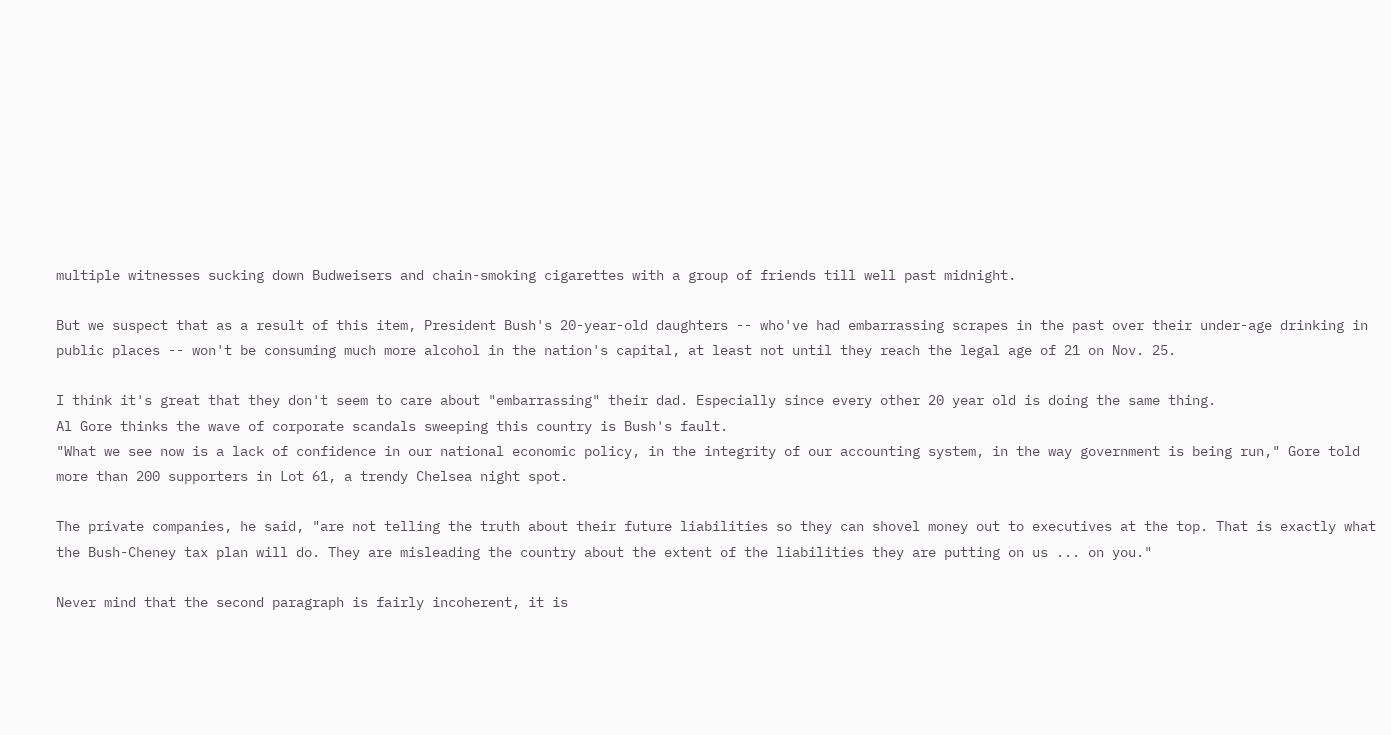multiple witnesses sucking down Budweisers and chain-smoking cigarettes with a group of friends till well past midnight.

But we suspect that as a result of this item, President Bush's 20-year-old daughters -- who've had embarrassing scrapes in the past over their under-age drinking in public places -- won't be consuming much more alcohol in the nation's capital, at least not until they reach the legal age of 21 on Nov. 25.

I think it's great that they don't seem to care about "embarrassing" their dad. Especially since every other 20 year old is doing the same thing.
Al Gore thinks the wave of corporate scandals sweeping this country is Bush's fault.
"What we see now is a lack of confidence in our national economic policy, in the integrity of our accounting system, in the way government is being run," Gore told more than 200 supporters in Lot 61, a trendy Chelsea night spot.

The private companies, he said, "are not telling the truth about their future liabilities so they can shovel money out to executives at the top. That is exactly what the Bush-Cheney tax plan will do. They are misleading the country about the extent of the liabilities they are putting on us ... on you."

Never mind that the second paragraph is fairly incoherent, it is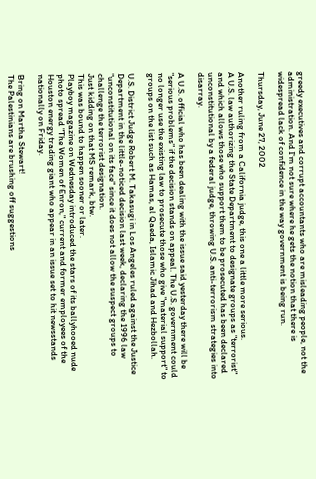greedy executives and corrupt accountants who are misleading people, not the administration. And I'm not sure where he gets the notion that there is widespread lack of confidence in the way government is being run.

Thursday, June 27, 2002

Another ruling from a California judge, this one a little more serious.
A U.S. law authorizing the State Department to designate groups as "terrorist" and which allows those who support them to be prosecuted has been declared unconstitutional by a federal judge, throwing U.S. anti-terrorism strategies into disarray.

A U.S. official who has been dealing with the issue said yesterday there will be "serious problems" if the decision stands on appeal. The U.S. government could no longer use the existing law to prosecute those who give "material support" to groups on the list such as Hamas, al Qaeda, Islamic Jihad and Hezbollah.

U.S. District Judge Robert M. Takasugi in Los Angeles ruled against the Justice Department in the little-noticed decision last week, declaring the 1996 law "unconstitutional on its face" since it does not allow the suspect groups to challenge the terrorist designation.
Just kidding on that MS remark, btw.
This was bound to happen sooner or later.
Playboy magazine on Wednesday introduced the stars of its ballyhooed nude photo spread "The Women of Enron," current and former employees of the Houston energy trading giant who appear in an issue set to hit newsstands nationally on Friday.

Bring on Martha Stewart!
The Palestinians are brushing off suggestions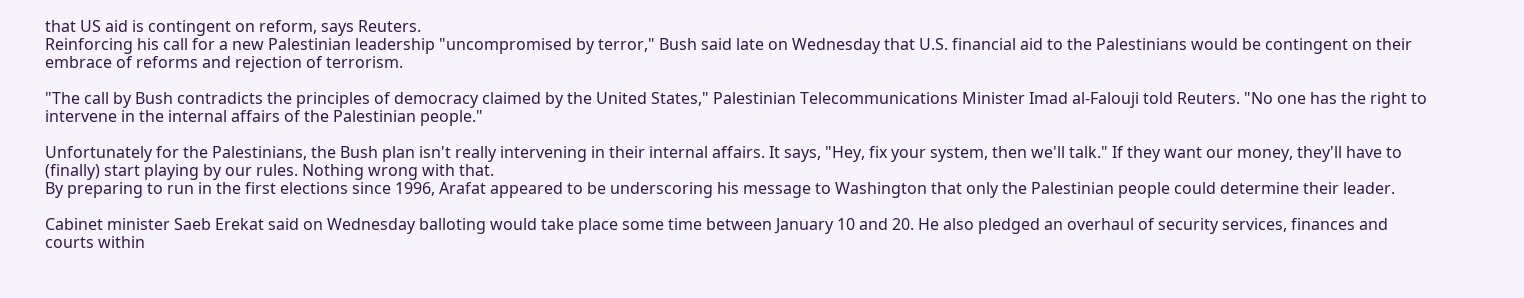that US aid is contingent on reform, says Reuters.
Reinforcing his call for a new Palestinian leadership "uncompromised by terror," Bush said late on Wednesday that U.S. financial aid to the Palestinians would be contingent on their embrace of reforms and rejection of terrorism.

"The call by Bush contradicts the principles of democracy claimed by the United States," Palestinian Telecommunications Minister Imad al-Falouji told Reuters. "No one has the right to intervene in the internal affairs of the Palestinian people."

Unfortunately for the Palestinians, the Bush plan isn't really intervening in their internal affairs. It says, "Hey, fix your system, then we'll talk." If they want our money, they'll have to (finally) start playing by our rules. Nothing wrong with that.
By preparing to run in the first elections since 1996, Arafat appeared to be underscoring his message to Washington that only the Palestinian people could determine their leader.

Cabinet minister Saeb Erekat said on Wednesday balloting would take place some time between January 10 and 20. He also pledged an overhaul of security services, finances and courts within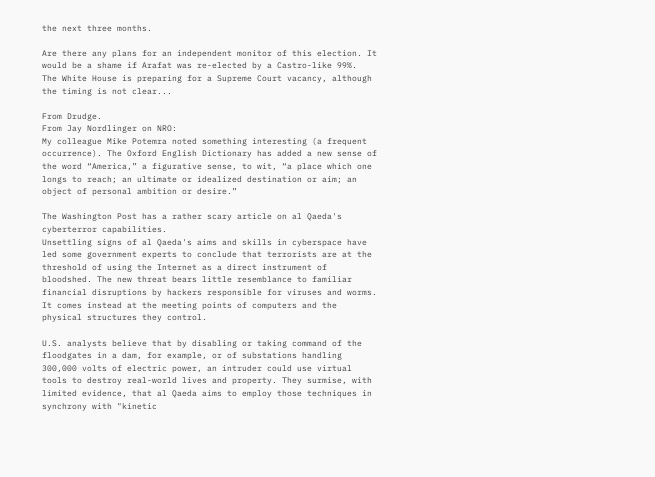the next three months.

Are there any plans for an independent monitor of this election. It would be a shame if Arafat was re-elected by a Castro-like 99%.
The White House is preparing for a Supreme Court vacancy, although the timing is not clear...

From Drudge.
From Jay Nordlinger on NRO:
My colleague Mike Potemra noted something interesting (a frequent occurrence). The Oxford English Dictionary has added a new sense of the word “America,” a figurative sense, to wit, “a place which one longs to reach; an ultimate or idealized destination or aim; an object of personal ambition or desire.”

The Washington Post has a rather scary article on al Qaeda's cyberterror capabilities.
Unsettling signs of al Qaeda's aims and skills in cyberspace have led some government experts to conclude that terrorists are at the threshold of using the Internet as a direct instrument of bloodshed. The new threat bears little resemblance to familiar financial disruptions by hackers responsible for viruses and worms. It comes instead at the meeting points of computers and the physical structures they control.

U.S. analysts believe that by disabling or taking command of the floodgates in a dam, for example, or of substations handling 300,000 volts of electric power, an intruder could use virtual tools to destroy real-world lives and property. They surmise, with limited evidence, that al Qaeda aims to employ those techniques in synchrony with "kinetic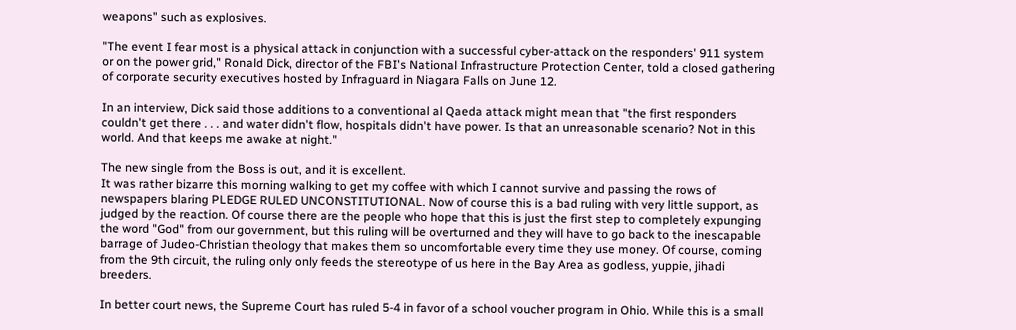weapons" such as explosives.

"The event I fear most is a physical attack in conjunction with a successful cyber-attack on the responders' 911 system or on the power grid," Ronald Dick, director of the FBI's National Infrastructure Protection Center, told a closed gathering of corporate security executives hosted by Infraguard in Niagara Falls on June 12.

In an interview, Dick said those additions to a conventional al Qaeda attack might mean that "the first responders couldn't get there . . . and water didn't flow, hospitals didn't have power. Is that an unreasonable scenario? Not in this world. And that keeps me awake at night."

The new single from the Boss is out, and it is excellent.
It was rather bizarre this morning walking to get my coffee with which I cannot survive and passing the rows of newspapers blaring PLEDGE RULED UNCONSTITUTIONAL. Now of course this is a bad ruling with very little support, as judged by the reaction. Of course there are the people who hope that this is just the first step to completely expunging the word "God" from our government, but this ruling will be overturned and they will have to go back to the inescapable barrage of Judeo-Christian theology that makes them so uncomfortable every time they use money. Of course, coming from the 9th circuit, the ruling only only feeds the stereotype of us here in the Bay Area as godless, yuppie, jihadi breeders.

In better court news, the Supreme Court has ruled 5-4 in favor of a school voucher program in Ohio. While this is a small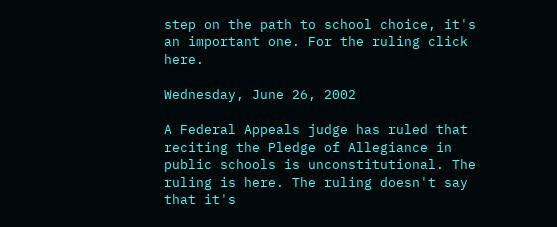step on the path to school choice, it's an important one. For the ruling click here.

Wednesday, June 26, 2002

A Federal Appeals judge has ruled that reciting the Pledge of Allegiance in public schools is unconstitutional. The ruling is here. The ruling doesn't say that it's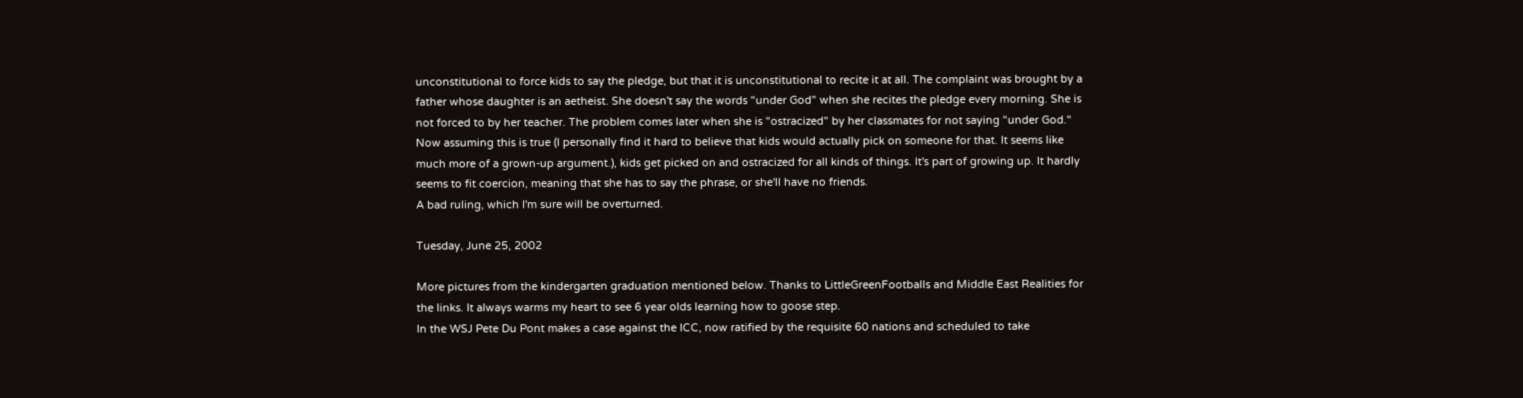unconstitutional to force kids to say the pledge, but that it is unconstitutional to recite it at all. The complaint was brought by a father whose daughter is an aetheist. She doesn't say the words "under God" when she recites the pledge every morning. She is not forced to by her teacher. The problem comes later when she is "ostracized" by her classmates for not saying "under God." Now assuming this is true (I personally find it hard to believe that kids would actually pick on someone for that. It seems like much more of a grown-up argument.), kids get picked on and ostracized for all kinds of things. It's part of growing up. It hardly seems to fit coercion, meaning that she has to say the phrase, or she'll have no friends.
A bad ruling, which I'm sure will be overturned.

Tuesday, June 25, 2002

More pictures from the kindergarten graduation mentioned below. Thanks to LittleGreenFootballs and Middle East Realities for the links. It always warms my heart to see 6 year olds learning how to goose step.
In the WSJ Pete Du Pont makes a case against the ICC, now ratified by the requisite 60 nations and scheduled to take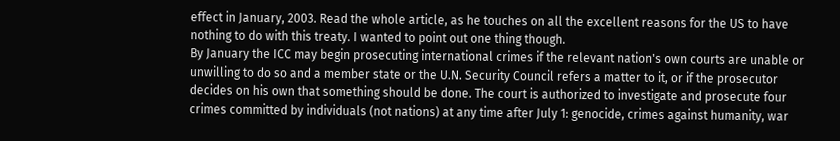effect in January, 2003. Read the whole article, as he touches on all the excellent reasons for the US to have nothing to do with this treaty. I wanted to point out one thing though.
By January the ICC may begin prosecuting international crimes if the relevant nation's own courts are unable or unwilling to do so and a member state or the U.N. Security Council refers a matter to it, or if the prosecutor decides on his own that something should be done. The court is authorized to investigate and prosecute four crimes committed by individuals (not nations) at any time after July 1: genocide, crimes against humanity, war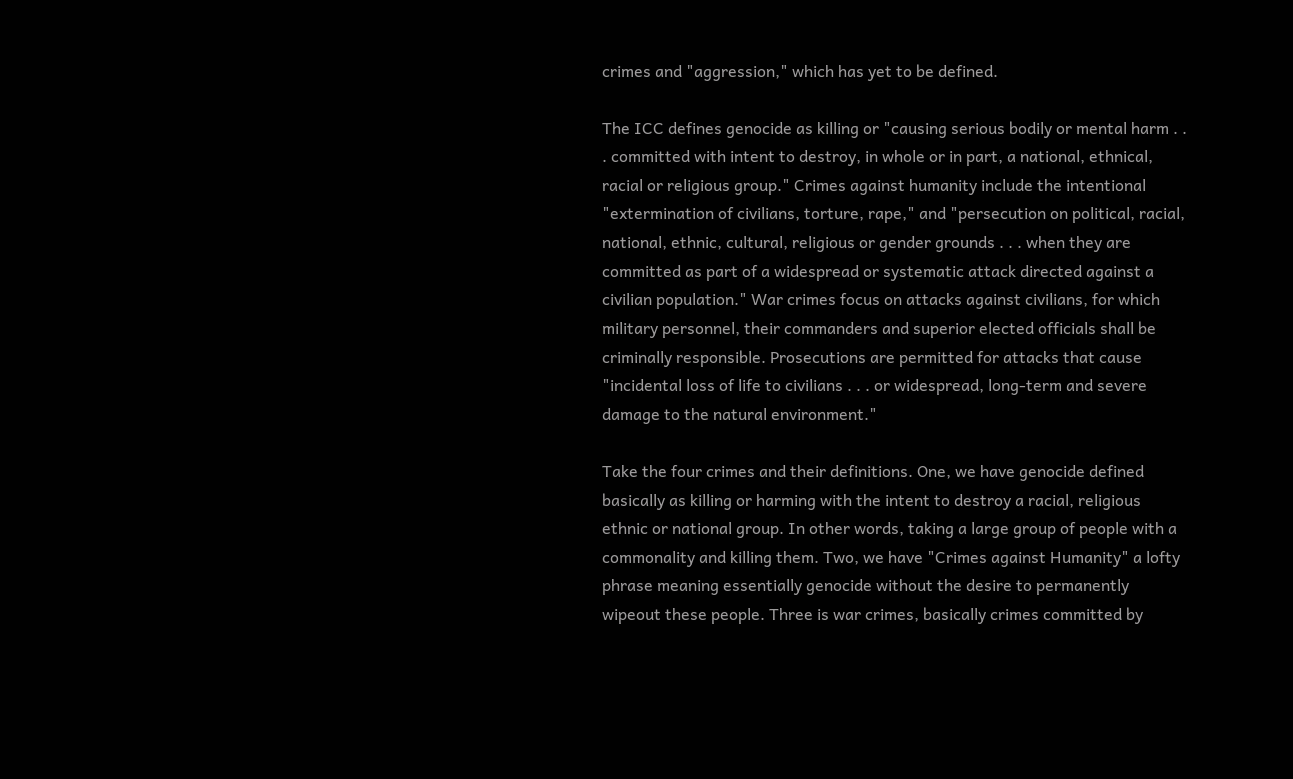crimes and "aggression," which has yet to be defined.

The ICC defines genocide as killing or "causing serious bodily or mental harm . . . committed with intent to destroy, in whole or in part, a national, ethnical, racial or religious group." Crimes against humanity include the intentional "extermination of civilians, torture, rape," and "persecution on political, racial, national, ethnic, cultural, religious or gender grounds . . . when they are committed as part of a widespread or systematic attack directed against a civilian population." War crimes focus on attacks against civilians, for which military personnel, their commanders and superior elected officials shall be criminally responsible. Prosecutions are permitted for attacks that cause "incidental loss of life to civilians . . . or widespread, long-term and severe damage to the natural environment."

Take the four crimes and their definitions. One, we have genocide defined basically as killing or harming with the intent to destroy a racial, religious ethnic or national group. In other words, taking a large group of people with a commonality and killing them. Two, we have "Crimes against Humanity" a lofty phrase meaning essentially genocide without the desire to permanently wipeout these people. Three is war crimes, basically crimes committed by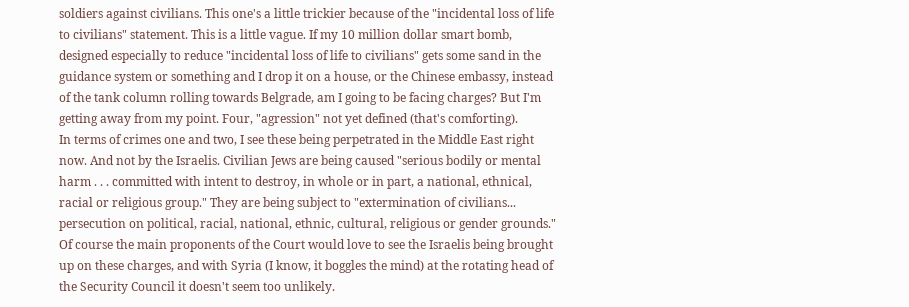soldiers against civilians. This one's a little trickier because of the "incidental loss of life to civilians" statement. This is a little vague. If my 10 million dollar smart bomb, designed especially to reduce "incidental loss of life to civilians" gets some sand in the guidance system or something and I drop it on a house, or the Chinese embassy, instead of the tank column rolling towards Belgrade, am I going to be facing charges? But I'm getting away from my point. Four, "agression" not yet defined (that's comforting).
In terms of crimes one and two, I see these being perpetrated in the Middle East right now. And not by the Israelis. Civilian Jews are being caused "serious bodily or mental harm . . . committed with intent to destroy, in whole or in part, a national, ethnical, racial or religious group." They are being subject to "extermination of civilians... persecution on political, racial, national, ethnic, cultural, religious or gender grounds."
Of course the main proponents of the Court would love to see the Israelis being brought up on these charges, and with Syria (I know, it boggles the mind) at the rotating head of the Security Council it doesn't seem too unlikely.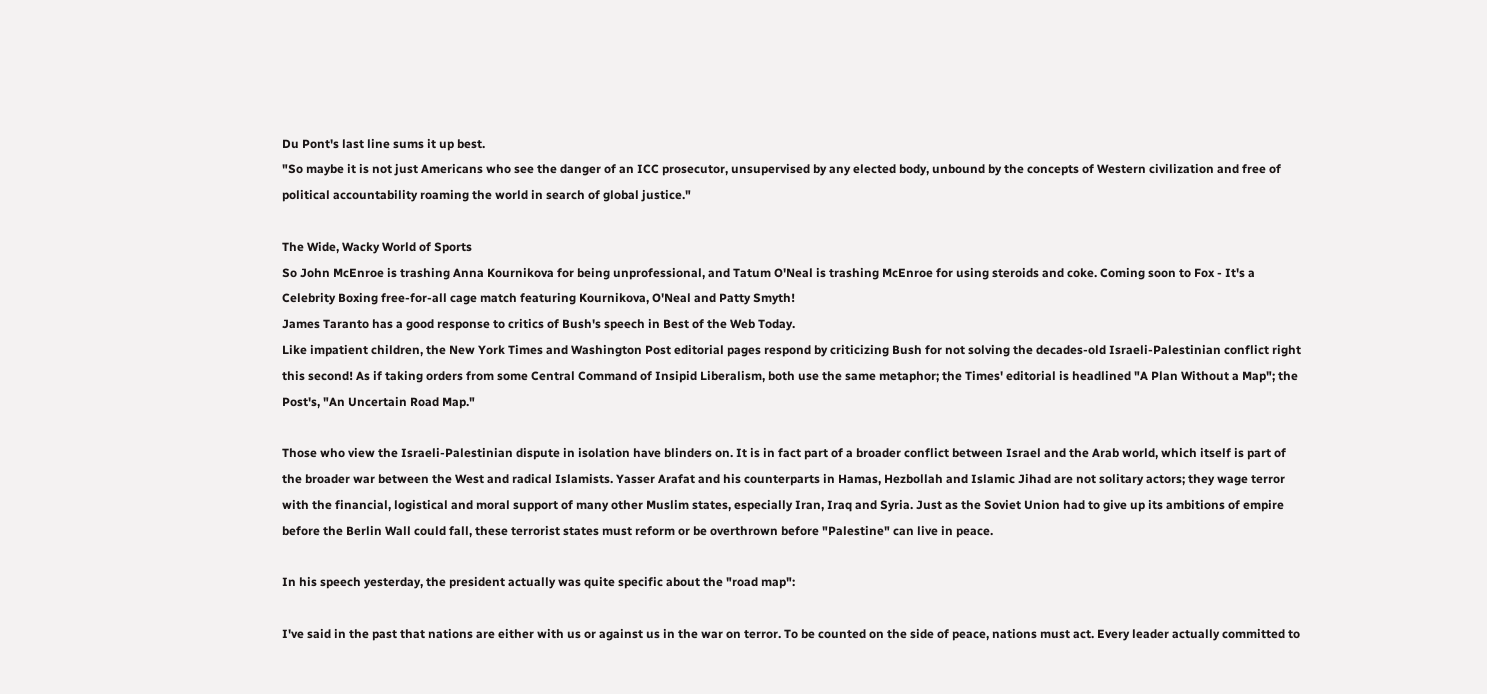Du Pont's last line sums it up best.
"So maybe it is not just Americans who see the danger of an ICC prosecutor, unsupervised by any elected body, unbound by the concepts of Western civilization and free of political accountability roaming the world in search of global justice."

The Wide, Wacky World of Sports
So John McEnroe is trashing Anna Kournikova for being unprofessional, and Tatum O'Neal is trashing McEnroe for using steroids and coke. Coming soon to Fox - It's a Celebrity Boxing free-for-all cage match featuring Kournikova, O'Neal and Patty Smyth!
James Taranto has a good response to critics of Bush's speech in Best of the Web Today.
Like impatient children, the New York Times and Washington Post editorial pages respond by criticizing Bush for not solving the decades-old Israeli-Palestinian conflict right this second! As if taking orders from some Central Command of Insipid Liberalism, both use the same metaphor; the Times' editorial is headlined "A Plan Without a Map"; the Post's, "An Uncertain Road Map."

Those who view the Israeli-Palestinian dispute in isolation have blinders on. It is in fact part of a broader conflict between Israel and the Arab world, which itself is part of the broader war between the West and radical Islamists. Yasser Arafat and his counterparts in Hamas, Hezbollah and Islamic Jihad are not solitary actors; they wage terror with the financial, logistical and moral support of many other Muslim states, especially Iran, Iraq and Syria. Just as the Soviet Union had to give up its ambitions of empire before the Berlin Wall could fall, these terrorist states must reform or be overthrown before "Palestine" can live in peace.

In his speech yesterday, the president actually was quite specific about the "road map":

I've said in the past that nations are either with us or against us in the war on terror. To be counted on the side of peace, nations must act. Every leader actually committed to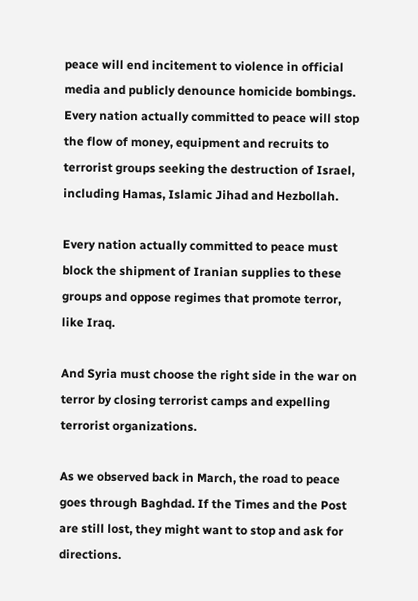peace will end incitement to violence in official media and publicly denounce homicide bombings. Every nation actually committed to peace will stop the flow of money, equipment and recruits to terrorist groups seeking the destruction of Israel, including Hamas, Islamic Jihad and Hezbollah.

Every nation actually committed to peace must block the shipment of Iranian supplies to these groups and oppose regimes that promote terror, like Iraq.

And Syria must choose the right side in the war on terror by closing terrorist camps and expelling terrorist organizations.

As we observed back in March, the road to peace goes through Baghdad. If the Times and the Post are still lost, they might want to stop and ask for directions.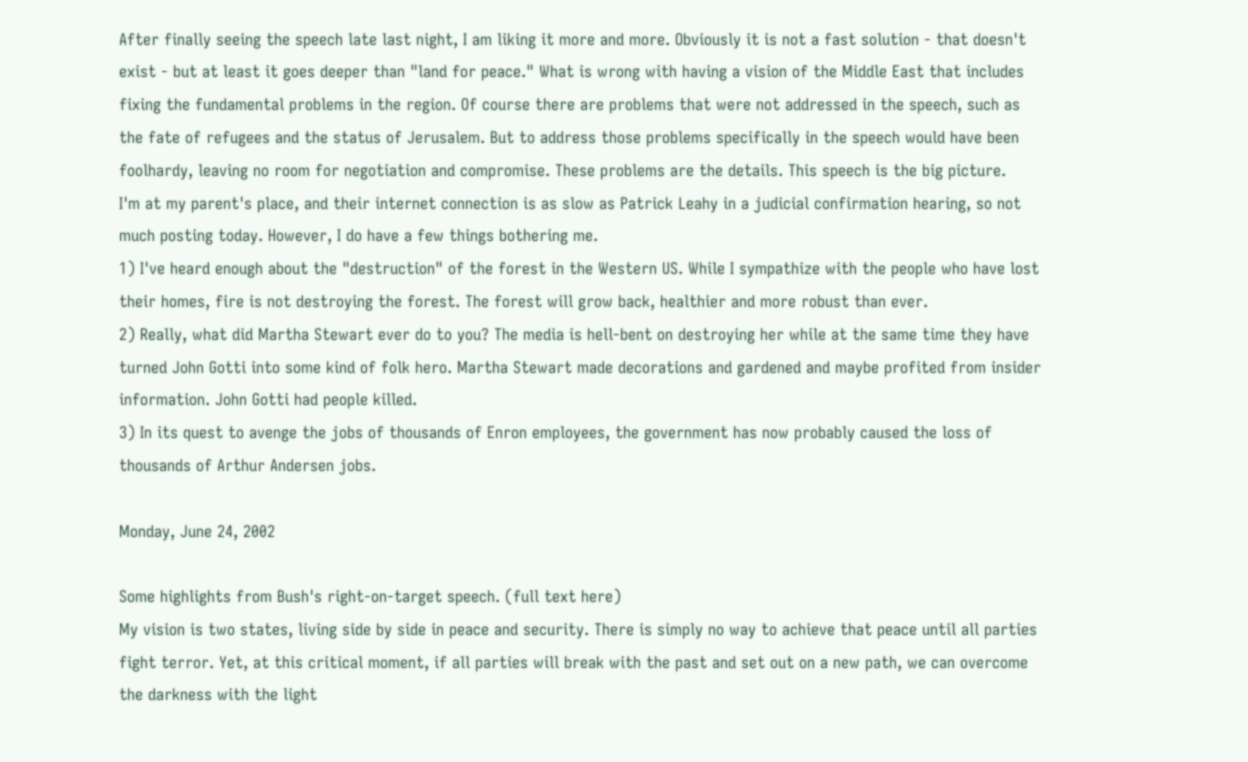After finally seeing the speech late last night, I am liking it more and more. Obviously it is not a fast solution - that doesn't exist - but at least it goes deeper than "land for peace." What is wrong with having a vision of the Middle East that includes fixing the fundamental problems in the region. Of course there are problems that were not addressed in the speech, such as the fate of refugees and the status of Jerusalem. But to address those problems specifically in the speech would have been foolhardy, leaving no room for negotiation and compromise. These problems are the details. This speech is the big picture.
I'm at my parent's place, and their internet connection is as slow as Patrick Leahy in a judicial confirmation hearing, so not much posting today. However, I do have a few things bothering me.
1) I've heard enough about the "destruction" of the forest in the Western US. While I sympathize with the people who have lost their homes, fire is not destroying the forest. The forest will grow back, healthier and more robust than ever.
2) Really, what did Martha Stewart ever do to you? The media is hell-bent on destroying her while at the same time they have turned John Gotti into some kind of folk hero. Martha Stewart made decorations and gardened and maybe profited from insider information. John Gotti had people killed.
3) In its quest to avenge the jobs of thousands of Enron employees, the government has now probably caused the loss of thousands of Arthur Andersen jobs.

Monday, June 24, 2002

Some highlights from Bush's right-on-target speech. (full text here)
My vision is two states, living side by side in peace and security. There is simply no way to achieve that peace until all parties fight terror. Yet, at this critical moment, if all parties will break with the past and set out on a new path, we can overcome the darkness with the light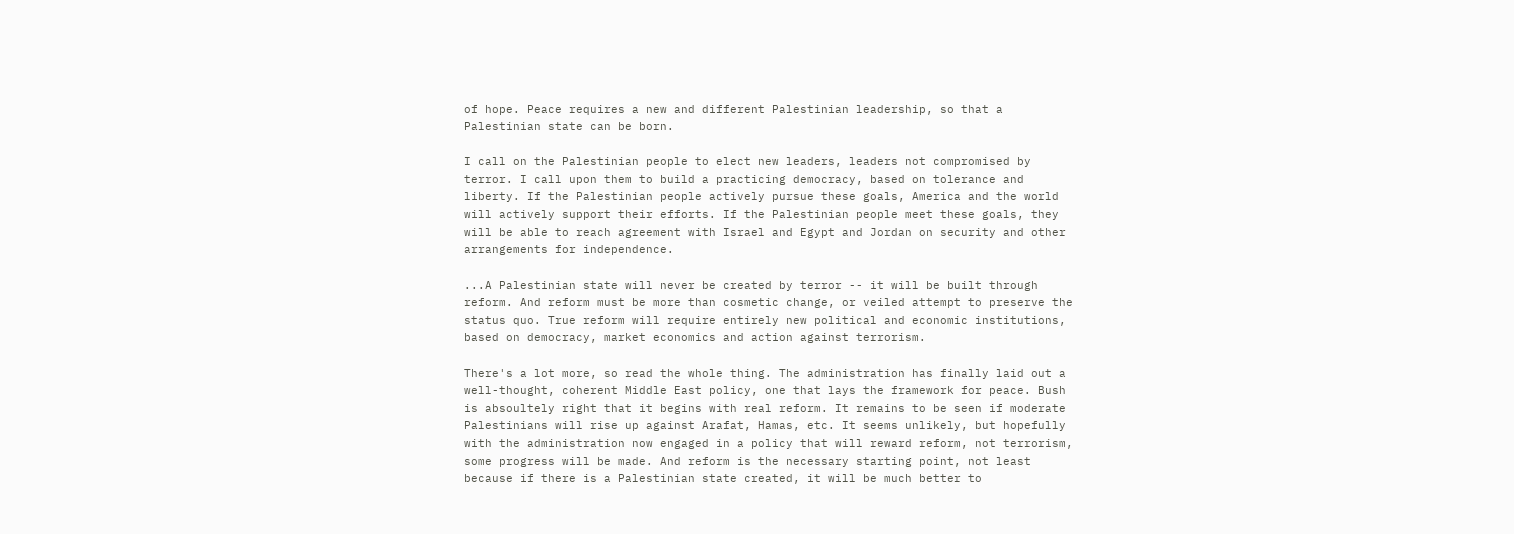of hope. Peace requires a new and different Palestinian leadership, so that a Palestinian state can be born.

I call on the Palestinian people to elect new leaders, leaders not compromised by terror. I call upon them to build a practicing democracy, based on tolerance and liberty. If the Palestinian people actively pursue these goals, America and the world will actively support their efforts. If the Palestinian people meet these goals, they will be able to reach agreement with Israel and Egypt and Jordan on security and other arrangements for independence.

...A Palestinian state will never be created by terror -- it will be built through reform. And reform must be more than cosmetic change, or veiled attempt to preserve the status quo. True reform will require entirely new political and economic institutions, based on democracy, market economics and action against terrorism.

There's a lot more, so read the whole thing. The administration has finally laid out a well-thought, coherent Middle East policy, one that lays the framework for peace. Bush is absoultely right that it begins with real reform. It remains to be seen if moderate Palestinians will rise up against Arafat, Hamas, etc. It seems unlikely, but hopefully with the administration now engaged in a policy that will reward reform, not terrorism, some progress will be made. And reform is the necessary starting point, not least because if there is a Palestinian state created, it will be much better to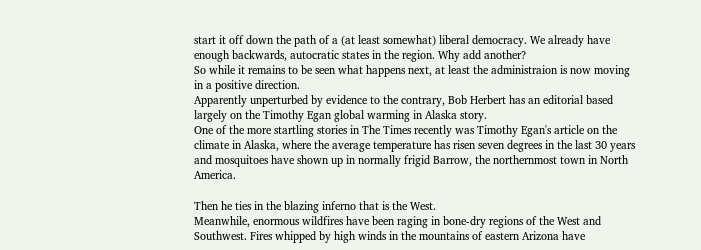start it off down the path of a (at least somewhat) liberal democracy. We already have enough backwards, autocratic states in the region. Why add another?
So while it remains to be seen what happens next, at least the administraion is now moving in a positive direction.
Apparently unperturbed by evidence to the contrary, Bob Herbert has an editorial based largely on the Timothy Egan global warming in Alaska story.
One of the more startling stories in The Times recently was Timothy Egan's article on the climate in Alaska, where the average temperature has risen seven degrees in the last 30 years and mosquitoes have shown up in normally frigid Barrow, the northernmost town in North America.

Then he ties in the blazing inferno that is the West.
Meanwhile, enormous wildfires have been raging in bone-dry regions of the West and Southwest. Fires whipped by high winds in the mountains of eastern Arizona have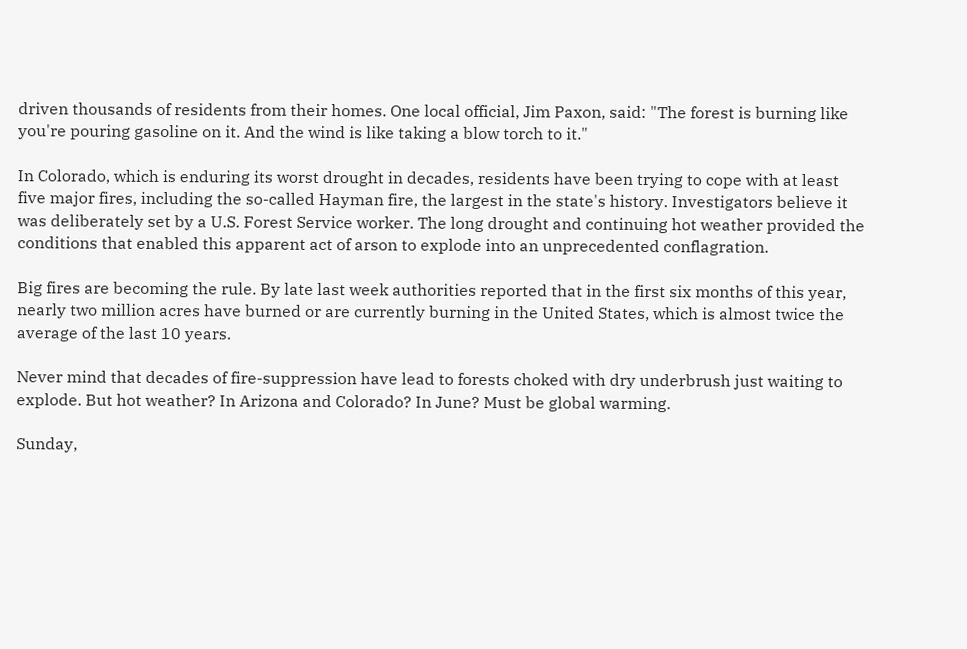driven thousands of residents from their homes. One local official, Jim Paxon, said: "The forest is burning like you're pouring gasoline on it. And the wind is like taking a blow torch to it."

In Colorado, which is enduring its worst drought in decades, residents have been trying to cope with at least five major fires, including the so-called Hayman fire, the largest in the state's history. Investigators believe it was deliberately set by a U.S. Forest Service worker. The long drought and continuing hot weather provided the conditions that enabled this apparent act of arson to explode into an unprecedented conflagration.

Big fires are becoming the rule. By late last week authorities reported that in the first six months of this year, nearly two million acres have burned or are currently burning in the United States, which is almost twice the average of the last 10 years.

Never mind that decades of fire-suppression have lead to forests choked with dry underbrush just waiting to explode. But hot weather? In Arizona and Colorado? In June? Must be global warming.

Sunday,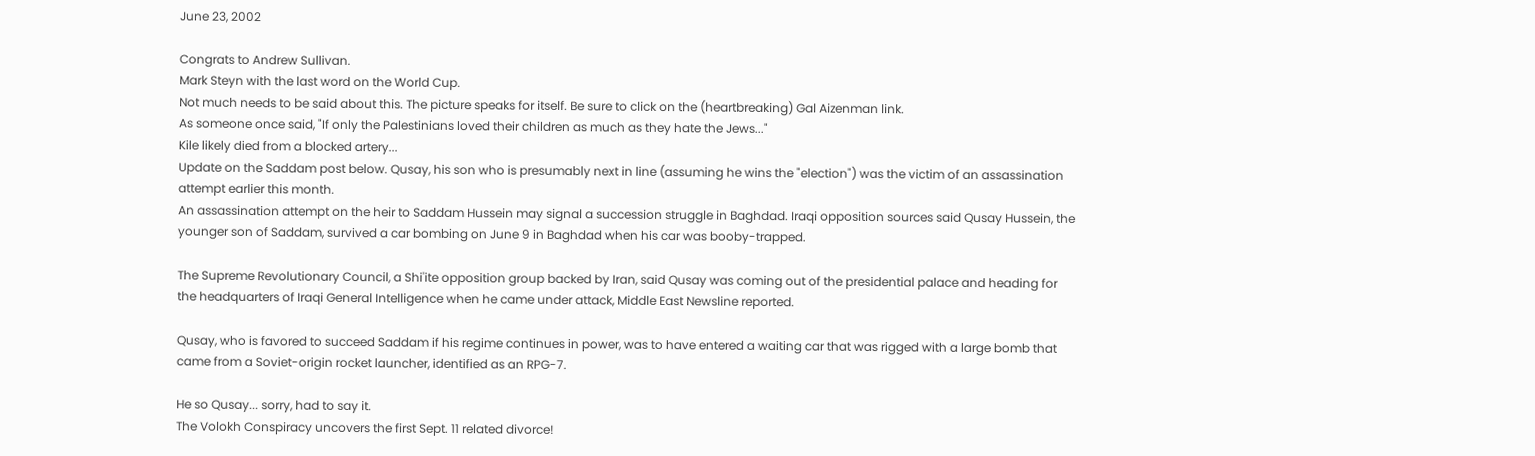June 23, 2002

Congrats to Andrew Sullivan.
Mark Steyn with the last word on the World Cup.
Not much needs to be said about this. The picture speaks for itself. Be sure to click on the (heartbreaking) Gal Aizenman link.
As someone once said, "If only the Palestinians loved their children as much as they hate the Jews..."
Kile likely died from a blocked artery...
Update on the Saddam post below. Qusay, his son who is presumably next in line (assuming he wins the "election") was the victim of an assassination attempt earlier this month.
An assassination attempt on the heir to Saddam Hussein may signal a succession struggle in Baghdad. Iraqi opposition sources said Qusay Hussein, the younger son of Saddam, survived a car bombing on June 9 in Baghdad when his car was booby-trapped.

The Supreme Revolutionary Council, a Shi'ite opposition group backed by Iran, said Qusay was coming out of the presidential palace and heading for the headquarters of Iraqi General Intelligence when he came under attack, Middle East Newsline reported.

Qusay, who is favored to succeed Saddam if his regime continues in power, was to have entered a waiting car that was rigged with a large bomb that came from a Soviet-origin rocket launcher, identified as an RPG-7.

He so Qusay... sorry, had to say it.
The Volokh Conspiracy uncovers the first Sept. 11 related divorce!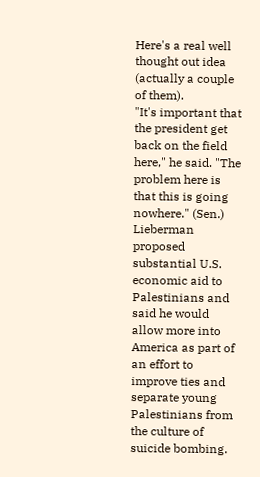Here's a real well thought out idea (actually a couple of them).
"It's important that the president get back on the field here," he said. "The problem here is that this is going nowhere." (Sen.) Lieberman proposed substantial U.S. economic aid to Palestinians and said he would allow more into America as part of an effort to improve ties and separate young Palestinians from the culture of suicide bombing.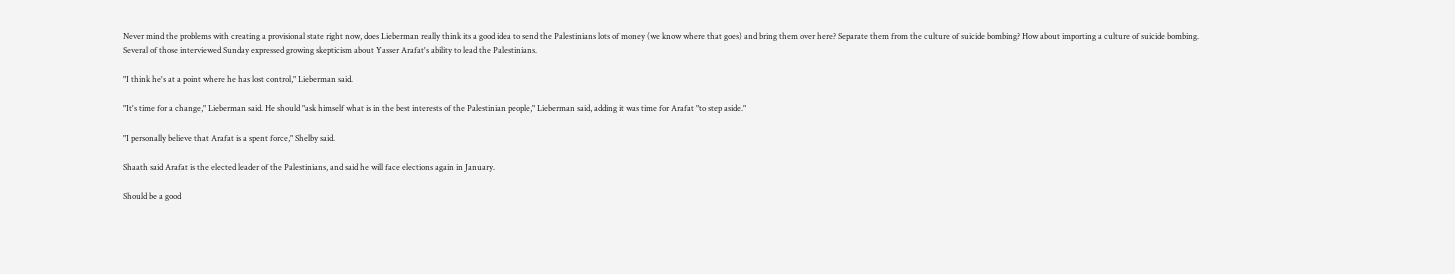Never mind the problems with creating a provisional state right now, does Lieberman really think its a good idea to send the Palestinians lots of money (we know where that goes) and bring them over here? Separate them from the culture of suicide bombing? How about importing a culture of suicide bombing.
Several of those interviewed Sunday expressed growing skepticism about Yasser Arafat's ability to lead the Palestinians.

"I think he's at a point where he has lost control," Lieberman said.

"It's time for a change," Lieberman said. He should "ask himself what is in the best interests of the Palestinian people," Lieberman said, adding it was time for Arafat "to step aside."

"I personally believe that Arafat is a spent force," Shelby said.

Shaath said Arafat is the elected leader of the Palestinians, and said he will face elections again in January.

Should be a good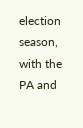election season, with the PA and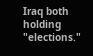Iraq both holding "elections."